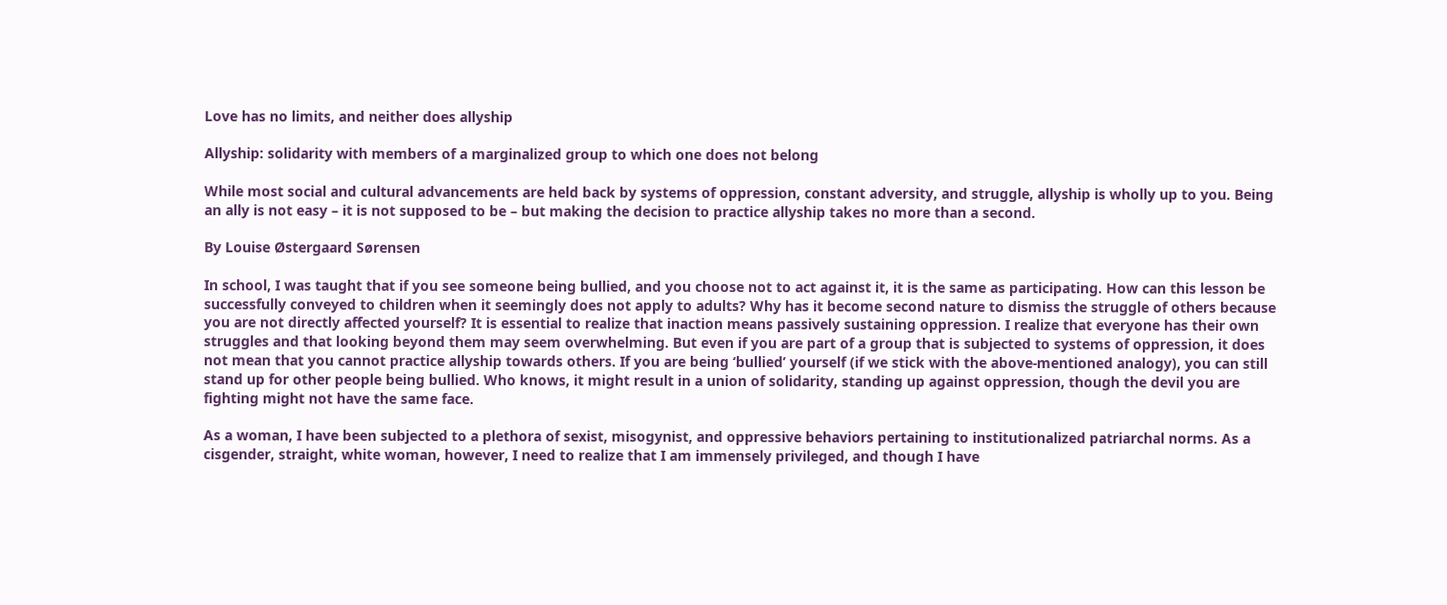Love has no limits, and neither does allyship

Allyship: solidarity with members of a marginalized group to which one does not belong

While most social and cultural advancements are held back by systems of oppression, constant adversity, and struggle, allyship is wholly up to you. Being an ally is not easy – it is not supposed to be – but making the decision to practice allyship takes no more than a second.

By Louise Østergaard Sørensen

In school, I was taught that if you see someone being bullied, and you choose not to act against it, it is the same as participating. How can this lesson be successfully conveyed to children when it seemingly does not apply to adults? Why has it become second nature to dismiss the struggle of others because you are not directly affected yourself? It is essential to realize that inaction means passively sustaining oppression. I realize that everyone has their own struggles and that looking beyond them may seem overwhelming. But even if you are part of a group that is subjected to systems of oppression, it does not mean that you cannot practice allyship towards others. If you are being ‘bullied’ yourself (if we stick with the above-mentioned analogy), you can still stand up for other people being bullied. Who knows, it might result in a union of solidarity, standing up against oppression, though the devil you are fighting might not have the same face.

As a woman, I have been subjected to a plethora of sexist, misogynist, and oppressive behaviors pertaining to institutionalized patriarchal norms. As a cisgender, straight, white woman, however, I need to realize that I am immensely privileged, and though I have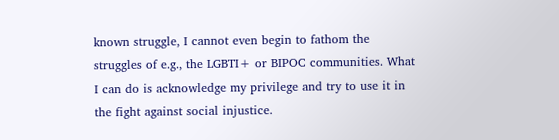known struggle, I cannot even begin to fathom the struggles of e.g., the LGBTI+ or BIPOC communities. What I can do is acknowledge my privilege and try to use it in the fight against social injustice.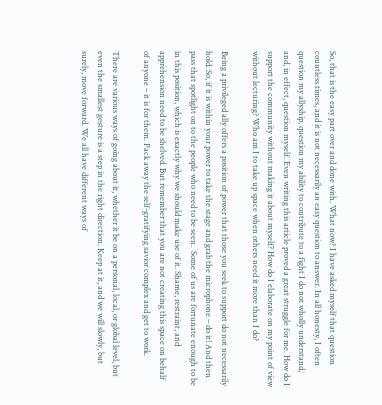So, that is the easy part over and done with. What now? I have asked myself that question countless times, and it is not necessarily an easy question to answer. In all honesty, I often question my allyship, question my ability to contribute to a fight I do not wholly understand, and, in effect, question myself. Even writing this article proved a great struggle for me. How do I support the community without making it about myself? How do I elaborate on my point of view without lecturing? Who am I to take up space when others need it more than I do?

Being a privileged ally offers a position of power that those you seek to support do not necessarily hold. So, if it is within your power to take the stage and grab the microphone – do it! And then pass that spotlight on to the people who need to be seen.  Some of us are fortunate enough to be in this position, which is exactly why we should make use of it. Shame, restraint, and apprehension need to be shelved. But remember that you are not creating this space on behalf of anyone – it is for them. Pack away the self-gratifying savior complex and get to work.

There are various ways of going about it, whether it be on a personal, local, or global level, but even the smallest gesture is a step in the right direction. Keep at it, and we will slowly, but surely, move forward. We all have different ways of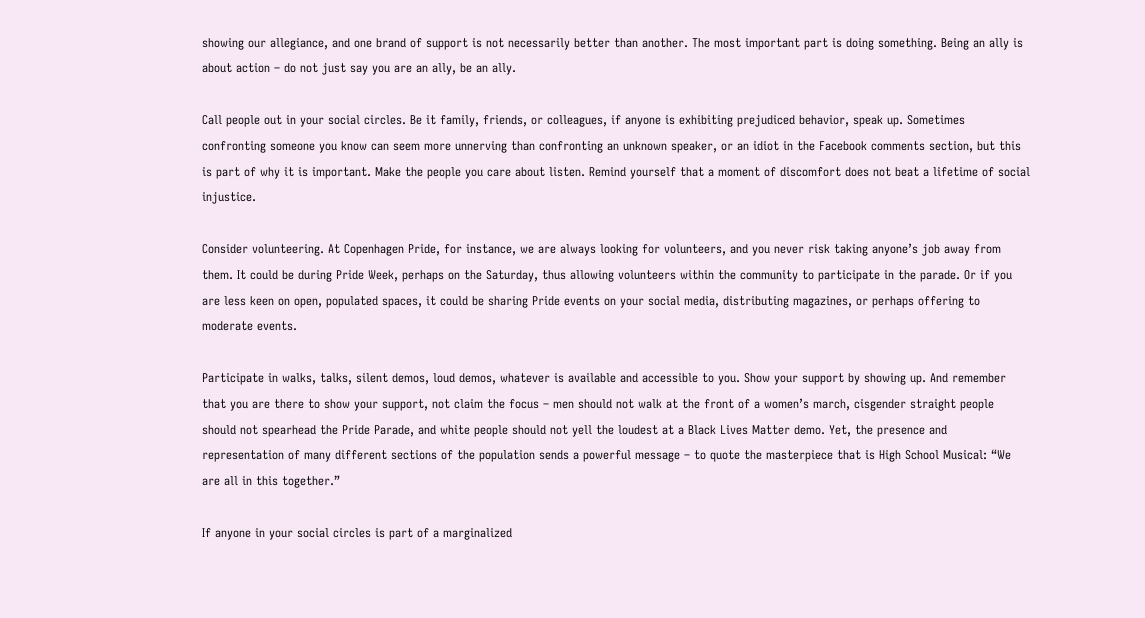showing our allegiance, and one brand of support is not necessarily better than another. The most important part is doing something. Being an ally is about action – do not just say you are an ally, be an ally.

Call people out in your social circles. Be it family, friends, or colleagues, if anyone is exhibiting prejudiced behavior, speak up. Sometimes confronting someone you know can seem more unnerving than confronting an unknown speaker, or an idiot in the Facebook comments section, but this is part of why it is important. Make the people you care about listen. Remind yourself that a moment of discomfort does not beat a lifetime of social injustice.

Consider volunteering. At Copenhagen Pride, for instance, we are always looking for volunteers, and you never risk taking anyone’s job away from them. It could be during Pride Week, perhaps on the Saturday, thus allowing volunteers within the community to participate in the parade. Or if you are less keen on open, populated spaces, it could be sharing Pride events on your social media, distributing magazines, or perhaps offering to moderate events.

Participate in walks, talks, silent demos, loud demos, whatever is available and accessible to you. Show your support by showing up. And remember that you are there to show your support, not claim the focus – men should not walk at the front of a women’s march, cisgender straight people should not spearhead the Pride Parade, and white people should not yell the loudest at a Black Lives Matter demo. Yet, the presence and representation of many different sections of the population sends a powerful message – to quote the masterpiece that is High School Musical: “We are all in this together.”

If anyone in your social circles is part of a marginalized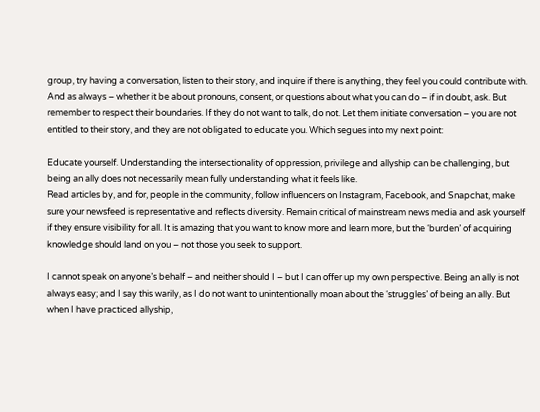group, try having a conversation, listen to their story, and inquire if there is anything, they feel you could contribute with. And as always – whether it be about pronouns, consent, or questions about what you can do – if in doubt, ask. But remember to respect their boundaries. If they do not want to talk, do not. Let them initiate conversation – you are not entitled to their story, and they are not obligated to educate you. Which segues into my next point:

Educate yourself. Understanding the intersectionality of oppression, privilege and allyship can be challenging, but being an ally does not necessarily mean fully understanding what it feels like.
Read articles by, and for, people in the community, follow influencers on Instagram, Facebook, and Snapchat, make sure your newsfeed is representative and reflects diversity. Remain critical of mainstream news media and ask yourself if they ensure visibility for all. It is amazing that you want to know more and learn more, but the ‘burden’ of acquiring knowledge should land on you – not those you seek to support.

I cannot speak on anyone’s behalf – and neither should I – but I can offer up my own perspective. Being an ally is not always easy; and I say this warily, as I do not want to unintentionally moan about the ‘struggles’ of being an ally. But when I have practiced allyship,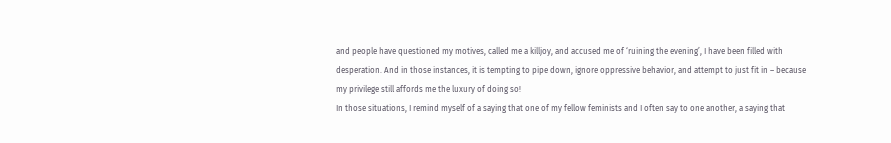and people have questioned my motives, called me a killjoy, and accused me of ‘ruining the evening’, I have been filled with desperation. And in those instances, it is tempting to pipe down, ignore oppressive behavior, and attempt to just fit in – because my privilege still affords me the luxury of doing so!
In those situations, I remind myself of a saying that one of my fellow feminists and I often say to one another, a saying that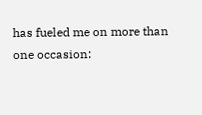has fueled me on more than one occasion: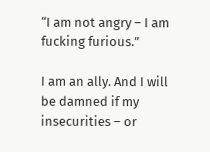“I am not angry – I am fucking furious.”

I am an ally. And I will be damned if my insecurities – or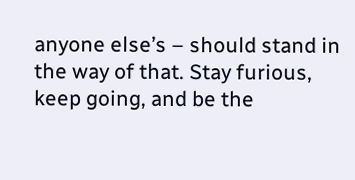anyone else’s – should stand in the way of that. Stay furious, keep going, and be the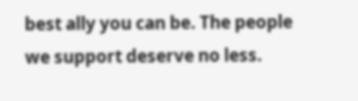best ally you can be. The people we support deserve no less.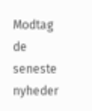Modtag de seneste nyheder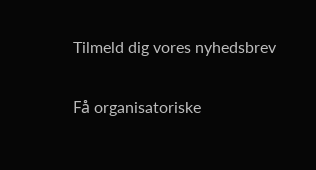Tilmeld dig vores nyhedsbrev

Få organisatoriske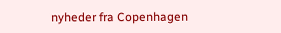nyheder fra Copenhagen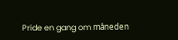Pride en gang om måneden